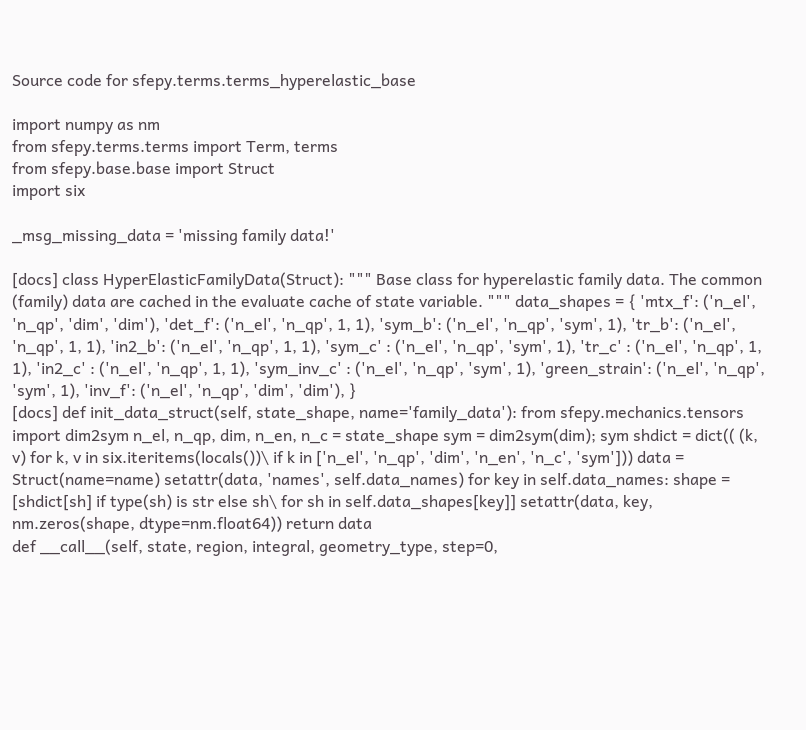Source code for sfepy.terms.terms_hyperelastic_base

import numpy as nm
from sfepy.terms.terms import Term, terms
from sfepy.base.base import Struct
import six

_msg_missing_data = 'missing family data!'

[docs] class HyperElasticFamilyData(Struct): """ Base class for hyperelastic family data. The common (family) data are cached in the evaluate cache of state variable. """ data_shapes = { 'mtx_f': ('n_el', 'n_qp', 'dim', 'dim'), 'det_f': ('n_el', 'n_qp', 1, 1), 'sym_b': ('n_el', 'n_qp', 'sym', 1), 'tr_b': ('n_el', 'n_qp', 1, 1), 'in2_b': ('n_el', 'n_qp', 1, 1), 'sym_c' : ('n_el', 'n_qp', 'sym', 1), 'tr_c' : ('n_el', 'n_qp', 1, 1), 'in2_c' : ('n_el', 'n_qp', 1, 1), 'sym_inv_c' : ('n_el', 'n_qp', 'sym', 1), 'green_strain': ('n_el', 'n_qp', 'sym', 1), 'inv_f': ('n_el', 'n_qp', 'dim', 'dim'), }
[docs] def init_data_struct(self, state_shape, name='family_data'): from sfepy.mechanics.tensors import dim2sym n_el, n_qp, dim, n_en, n_c = state_shape sym = dim2sym(dim); sym shdict = dict(( (k, v) for k, v in six.iteritems(locals())\ if k in ['n_el', 'n_qp', 'dim', 'n_en', 'n_c', 'sym'])) data = Struct(name=name) setattr(data, 'names', self.data_names) for key in self.data_names: shape = [shdict[sh] if type(sh) is str else sh\ for sh in self.data_shapes[key]] setattr(data, key, nm.zeros(shape, dtype=nm.float64)) return data
def __call__(self, state, region, integral, geometry_type, step=0,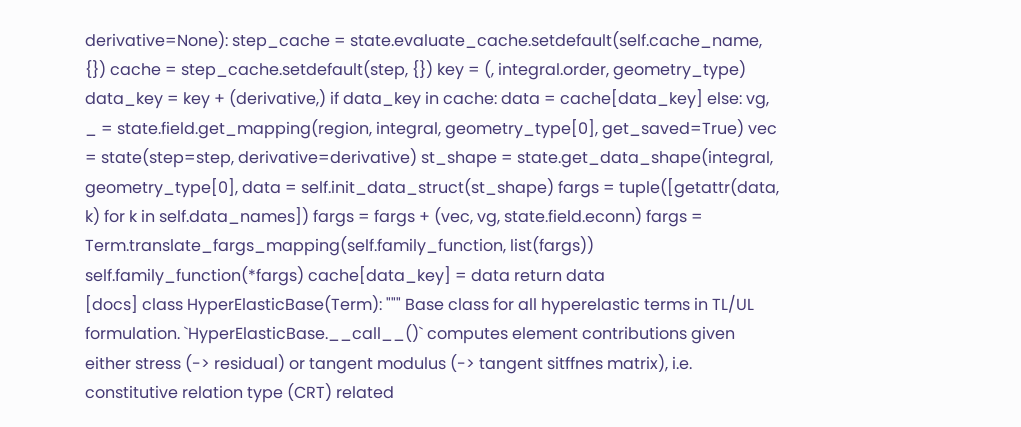derivative=None): step_cache = state.evaluate_cache.setdefault(self.cache_name, {}) cache = step_cache.setdefault(step, {}) key = (, integral.order, geometry_type) data_key = key + (derivative,) if data_key in cache: data = cache[data_key] else: vg, _ = state.field.get_mapping(region, integral, geometry_type[0], get_saved=True) vec = state(step=step, derivative=derivative) st_shape = state.get_data_shape(integral, geometry_type[0], data = self.init_data_struct(st_shape) fargs = tuple([getattr(data, k) for k in self.data_names]) fargs = fargs + (vec, vg, state.field.econn) fargs = Term.translate_fargs_mapping(self.family_function, list(fargs)) self.family_function(*fargs) cache[data_key] = data return data
[docs] class HyperElasticBase(Term): """ Base class for all hyperelastic terms in TL/UL formulation. `HyperElasticBase.__call__()` computes element contributions given either stress (-> residual) or tangent modulus (-> tangent sitffnes matrix), i.e. constitutive relation type (CRT) related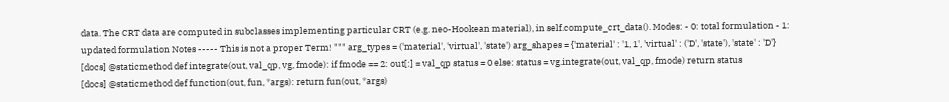data. The CRT data are computed in subclasses implementing particular CRT (e.g. neo-Hookean material), in self.compute_crt_data(). Modes: - 0: total formulation - 1: updated formulation Notes ----- This is not a proper Term! """ arg_types = ('material', 'virtual', 'state') arg_shapes = {'material' : '1, 1', 'virtual' : ('D', 'state'), 'state' : 'D'}
[docs] @staticmethod def integrate(out, val_qp, vg, fmode): if fmode == 2: out[:] = val_qp status = 0 else: status = vg.integrate(out, val_qp, fmode) return status
[docs] @staticmethod def function(out, fun, *args): return fun(out, *args)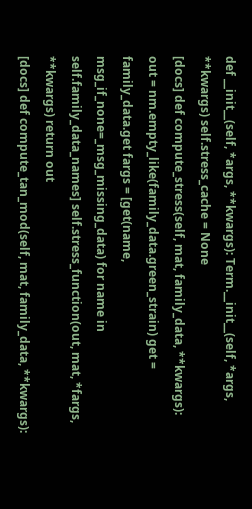def __init__(self, *args, **kwargs): Term.__init__(self, *args, **kwargs) self.stress_cache = None
[docs] def compute_stress(self, mat, family_data, **kwargs): out = nm.empty_like(family_data.green_strain) get = family_data.get fargs = [get(name, msg_if_none=_msg_missing_data) for name in self.family_data_names] self.stress_function(out, mat, *fargs, **kwargs) return out
[docs] def compute_tan_mod(self, mat, family_data, **kwargs):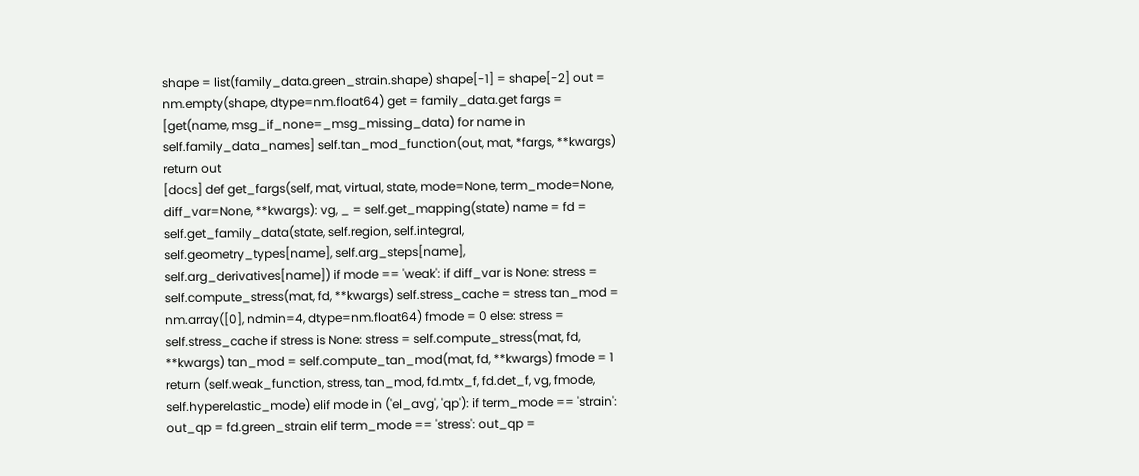shape = list(family_data.green_strain.shape) shape[-1] = shape[-2] out = nm.empty(shape, dtype=nm.float64) get = family_data.get fargs = [get(name, msg_if_none=_msg_missing_data) for name in self.family_data_names] self.tan_mod_function(out, mat, *fargs, **kwargs) return out
[docs] def get_fargs(self, mat, virtual, state, mode=None, term_mode=None, diff_var=None, **kwargs): vg, _ = self.get_mapping(state) name = fd = self.get_family_data(state, self.region, self.integral, self.geometry_types[name], self.arg_steps[name], self.arg_derivatives[name]) if mode == 'weak': if diff_var is None: stress = self.compute_stress(mat, fd, **kwargs) self.stress_cache = stress tan_mod = nm.array([0], ndmin=4, dtype=nm.float64) fmode = 0 else: stress = self.stress_cache if stress is None: stress = self.compute_stress(mat, fd, **kwargs) tan_mod = self.compute_tan_mod(mat, fd, **kwargs) fmode = 1 return (self.weak_function, stress, tan_mod, fd.mtx_f, fd.det_f, vg, fmode, self.hyperelastic_mode) elif mode in ('el_avg', 'qp'): if term_mode == 'strain': out_qp = fd.green_strain elif term_mode == 'stress': out_qp =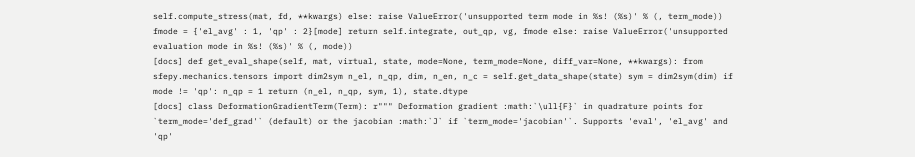self.compute_stress(mat, fd, **kwargs) else: raise ValueError('unsupported term mode in %s! (%s)' % (, term_mode)) fmode = {'el_avg' : 1, 'qp' : 2}[mode] return self.integrate, out_qp, vg, fmode else: raise ValueError('unsupported evaluation mode in %s! (%s)' % (, mode))
[docs] def get_eval_shape(self, mat, virtual, state, mode=None, term_mode=None, diff_var=None, **kwargs): from sfepy.mechanics.tensors import dim2sym n_el, n_qp, dim, n_en, n_c = self.get_data_shape(state) sym = dim2sym(dim) if mode != 'qp': n_qp = 1 return (n_el, n_qp, sym, 1), state.dtype
[docs] class DeformationGradientTerm(Term): r""" Deformation gradient :math:`\ull{F}` in quadrature points for `term_mode='def_grad'` (default) or the jacobian :math:`J` if `term_mode='jacobian'`. Supports 'eval', 'el_avg' and 'qp'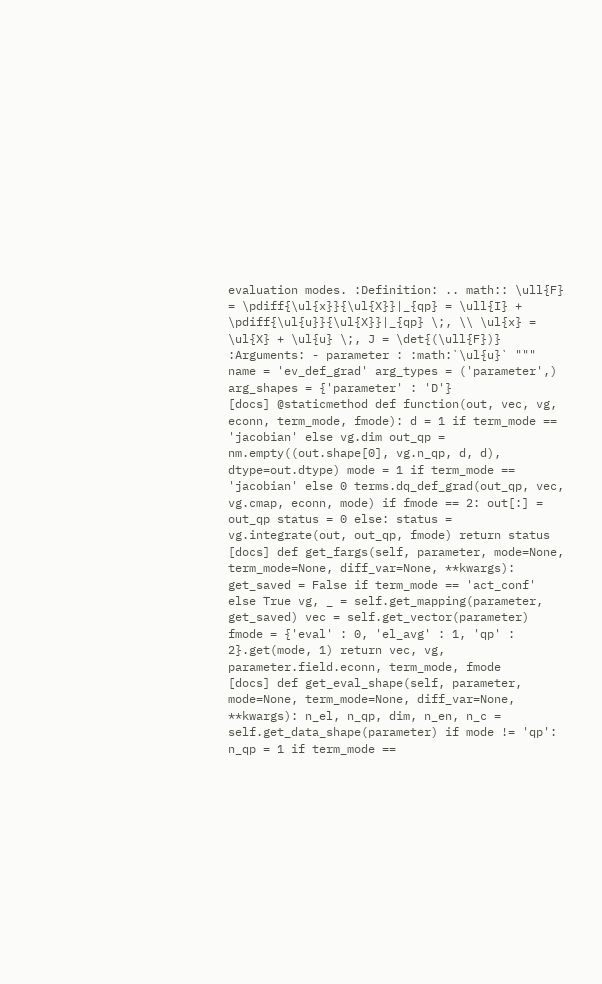evaluation modes. :Definition: .. math:: \ull{F} = \pdiff{\ul{x}}{\ul{X}}|_{qp} = \ull{I} + \pdiff{\ul{u}}{\ul{X}}|_{qp} \;, \\ \ul{x} = \ul{X} + \ul{u} \;, J = \det{(\ull{F})} :Arguments: - parameter : :math:`\ul{u}` """ name = 'ev_def_grad' arg_types = ('parameter',) arg_shapes = {'parameter' : 'D'}
[docs] @staticmethod def function(out, vec, vg, econn, term_mode, fmode): d = 1 if term_mode == 'jacobian' else vg.dim out_qp = nm.empty((out.shape[0], vg.n_qp, d, d), dtype=out.dtype) mode = 1 if term_mode == 'jacobian' else 0 terms.dq_def_grad(out_qp, vec, vg.cmap, econn, mode) if fmode == 2: out[:] = out_qp status = 0 else: status = vg.integrate(out, out_qp, fmode) return status
[docs] def get_fargs(self, parameter, mode=None, term_mode=None, diff_var=None, **kwargs): get_saved = False if term_mode == 'act_conf' else True vg, _ = self.get_mapping(parameter, get_saved) vec = self.get_vector(parameter) fmode = {'eval' : 0, 'el_avg' : 1, 'qp' : 2}.get(mode, 1) return vec, vg, parameter.field.econn, term_mode, fmode
[docs] def get_eval_shape(self, parameter, mode=None, term_mode=None, diff_var=None, **kwargs): n_el, n_qp, dim, n_en, n_c = self.get_data_shape(parameter) if mode != 'qp': n_qp = 1 if term_mode ==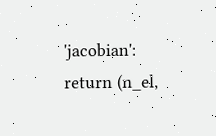'jacobian': return (n_el,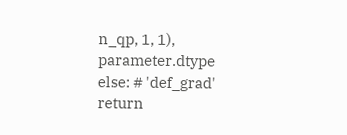n_qp, 1, 1), parameter.dtype else: # 'def_grad' return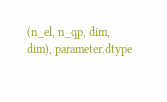(n_el, n_qp, dim, dim), parameter.dtype